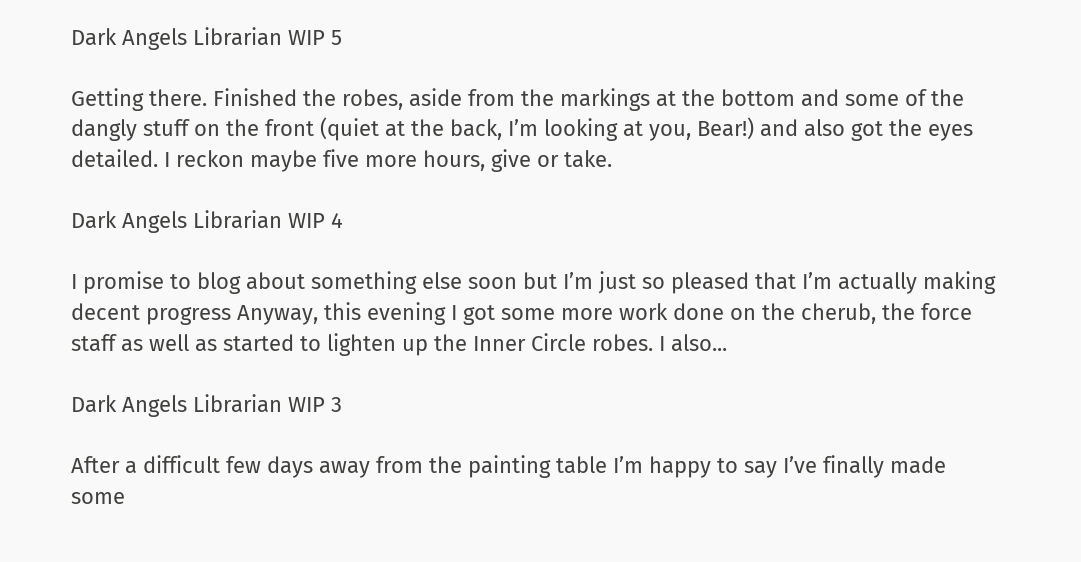Dark Angels Librarian WIP 5

Getting there. Finished the robes, aside from the markings at the bottom and some of the dangly stuff on the front (quiet at the back, I’m looking at you, Bear!) and also got the eyes detailed. I reckon maybe five more hours, give or take.

Dark Angels Librarian WIP 4

I promise to blog about something else soon but I’m just so pleased that I’m actually making decent progress Anyway, this evening I got some more work done on the cherub, the force staff as well as started to lighten up the Inner Circle robes. I also...

Dark Angels Librarian WIP 3

After a difficult few days away from the painting table I’m happy to say I’ve finally made some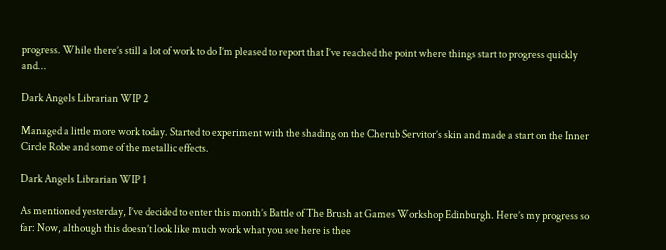progress. While there’s still a lot of work to do I’m pleased to report that I’ve reached the point where things start to progress quickly and...

Dark Angels Librarian WIP 2

Managed a little more work today. Started to experiment with the shading on the Cherub Servitor’s skin and made a start on the Inner Circle Robe and some of the metallic effects.

Dark Angels Librarian WIP 1

As mentioned yesterday, I’ve decided to enter this month’s Battle of The Brush at Games Workshop Edinburgh. Here’s my progress so far: Now, although this doesn’t look like much work what you see here is thee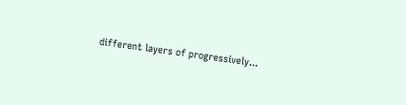different layers of progressively...